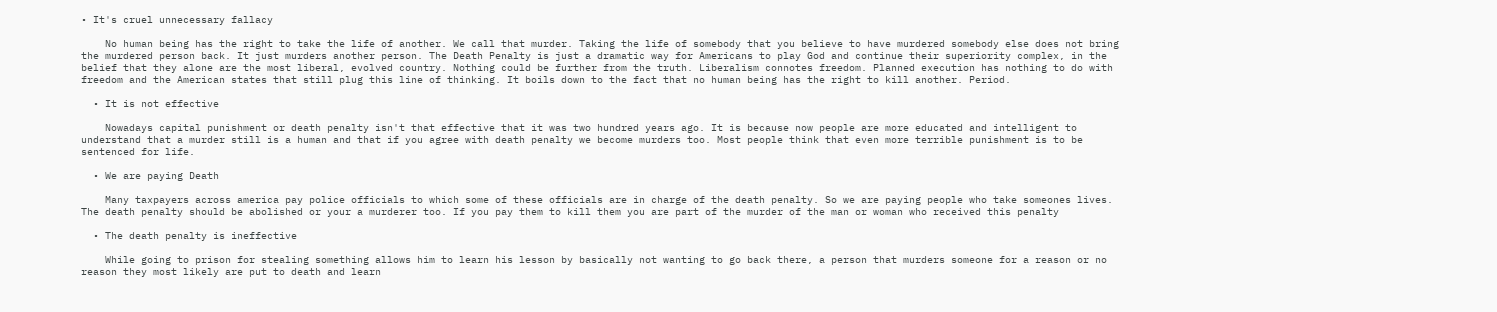• It's cruel unnecessary fallacy

    No human being has the right to take the life of another. We call that murder. Taking the life of somebody that you believe to have murdered somebody else does not bring the murdered person back. It just murders another person. The Death Penalty is just a dramatic way for Americans to play God and continue their superiority complex, in the belief that they alone are the most liberal, evolved country. Nothing could be further from the truth. Liberalism connotes freedom. Planned execution has nothing to do with freedom and the American states that still plug this line of thinking. It boils down to the fact that no human being has the right to kill another. Period.

  • It is not effective

    Nowadays capital punishment or death penalty isn't that effective that it was two hundred years ago. It is because now people are more educated and intelligent to understand that a murder still is a human and that if you agree with death penalty we become murders too. Most people think that even more terrible punishment is to be sentenced for life.

  • We are paying Death

    Many taxpayers across america pay police officials to which some of these officials are in charge of the death penalty. So we are paying people who take someones lives. The death penalty should be abolished or your a murderer too. If you pay them to kill them you are part of the murder of the man or woman who received this penalty

  • The death penalty is ineffective

    While going to prison for stealing something allows him to learn his lesson by basically not wanting to go back there, a person that murders someone for a reason or no reason they most likely are put to death and learn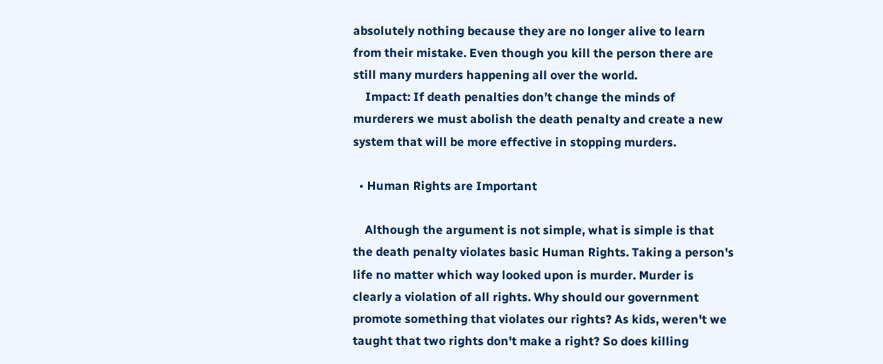absolutely nothing because they are no longer alive to learn from their mistake. Even though you kill the person there are still many murders happening all over the world.
    Impact: If death penalties don’t change the minds of murderers we must abolish the death penalty and create a new system that will be more effective in stopping murders.

  • Human Rights are Important

    Although the argument is not simple, what is simple is that the death penalty violates basic Human Rights. Taking a person's life no matter which way looked upon is murder. Murder is clearly a violation of all rights. Why should our government promote something that violates our rights? As kids, weren't we taught that two rights don't make a right? So does killing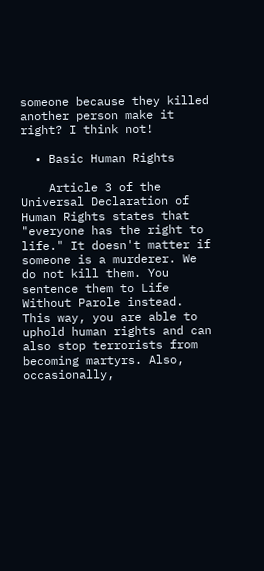someone because they killed another person make it right? I think not!

  • Basic Human Rights

    Article 3 of the Universal Declaration of Human Rights states that "everyone has the right to life." It doesn't matter if someone is a murderer. We do not kill them. You sentence them to Life Without Parole instead. This way, you are able to uphold human rights and can also stop terrorists from becoming martyrs. Also, occasionally,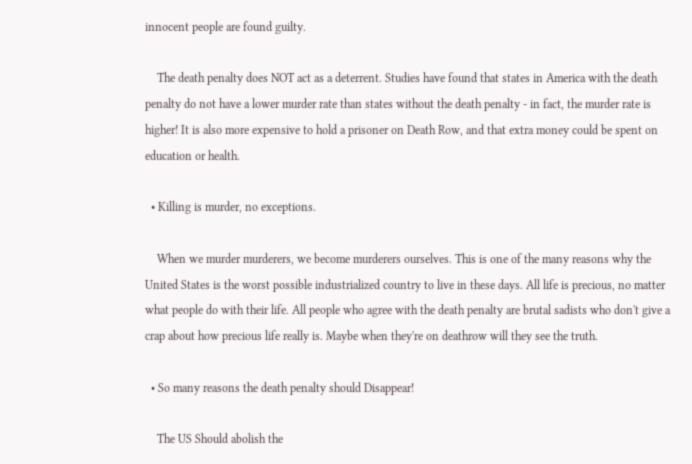innocent people are found guilty.

    The death penalty does NOT act as a deterrent. Studies have found that states in America with the death penalty do not have a lower murder rate than states without the death penalty - in fact, the murder rate is higher! It is also more expensive to hold a prisoner on Death Row, and that extra money could be spent on education or health.

  • Killing is murder, no exceptions.

    When we murder murderers, we become murderers ourselves. This is one of the many reasons why the United States is the worst possible industrialized country to live in these days. All life is precious, no matter what people do with their life. All people who agree with the death penalty are brutal sadists who don't give a crap about how precious life really is. Maybe when they're on deathrow will they see the truth.

  • So many reasons the death penalty should Disappear!

    The US Should abolish the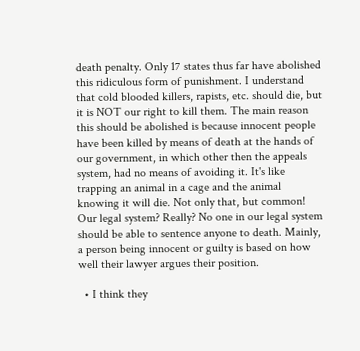death penalty. Only 17 states thus far have abolished this ridiculous form of punishment. I understand that cold blooded killers, rapists, etc. should die, but it is NOT our right to kill them. The main reason this should be abolished is because innocent people have been killed by means of death at the hands of our government, in which other then the appeals system, had no means of avoiding it. It's like trapping an animal in a cage and the animal knowing it will die. Not only that, but common! Our legal system? Really? No one in our legal system should be able to sentence anyone to death. Mainly, a person being innocent or guilty is based on how well their lawyer argues their position.

  • I think they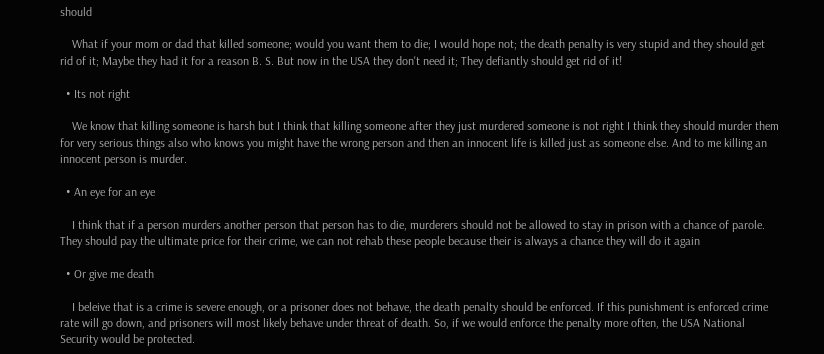should

    What if your mom or dad that killed someone; would you want them to die; I would hope not; the death penalty is very stupid and they should get rid of it; Maybe they had it for a reason B. S. But now in the USA they don't need it; They defiantly should get rid of it!

  • Its not right

    We know that killing someone is harsh but I think that killing someone after they just murdered someone is not right I think they should murder them for very serious things also who knows you might have the wrong person and then an innocent life is killed just as someone else. And to me killing an innocent person is murder.

  • An eye for an eye

    I think that if a person murders another person that person has to die, murderers should not be allowed to stay in prison with a chance of parole. They should pay the ultimate price for their crime, we can not rehab these people because their is always a chance they will do it again

  • Or give me death

    I beleive that is a crime is severe enough, or a prisoner does not behave, the death penalty should be enforced. If this punishment is enforced crime rate will go down, and prisoners will most likely behave under threat of death. So, if we would enforce the penalty more often, the USA National Security would be protected.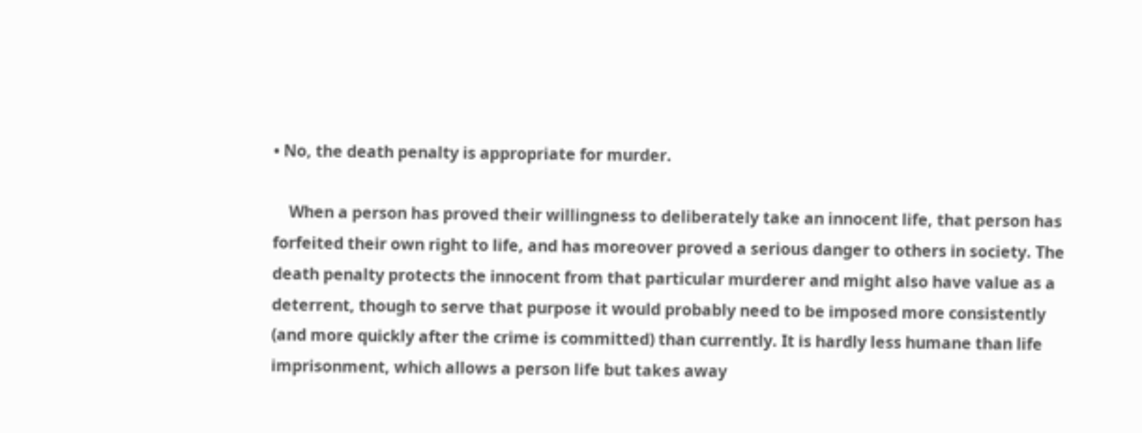• No, the death penalty is appropriate for murder.

    When a person has proved their willingness to deliberately take an innocent life, that person has forfeited their own right to life, and has moreover proved a serious danger to others in society. The death penalty protects the innocent from that particular murderer and might also have value as a deterrent, though to serve that purpose it would probably need to be imposed more consistently (and more quickly after the crime is committed) than currently. It is hardly less humane than life imprisonment, which allows a person life but takes away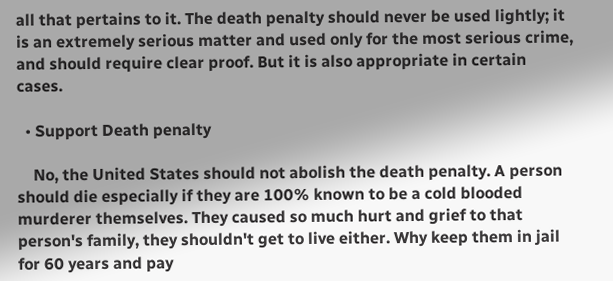all that pertains to it. The death penalty should never be used lightly; it is an extremely serious matter and used only for the most serious crime, and should require clear proof. But it is also appropriate in certain cases.

  • Support Death penalty

    No, the United States should not abolish the death penalty. A person should die especially if they are 100% known to be a cold blooded murderer themselves. They caused so much hurt and grief to that person's family, they shouldn't get to live either. Why keep them in jail for 60 years and pay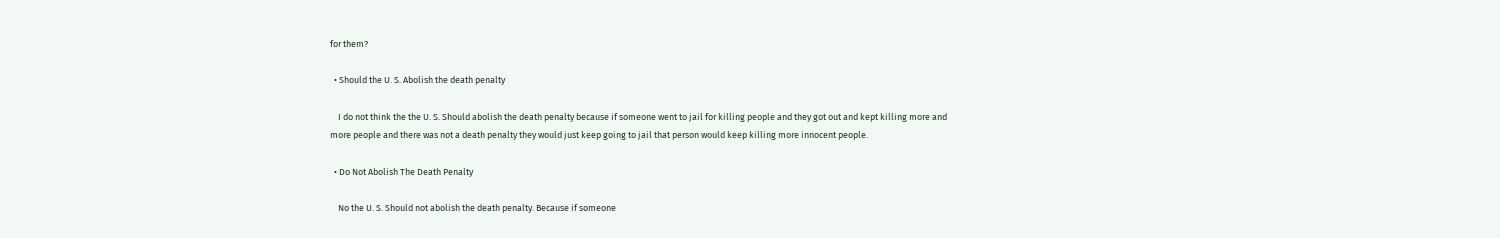for them?

  • Should the U. S. Abolish the death penalty

    I do not think the the U. S. Should abolish the death penalty because if someone went to jail for killing people and they got out and kept killing more and more people and there was not a death penalty they would just keep going to jail that person would keep killing more innocent people.

  • Do Not Abolish The Death Penalty

    No the U. S. Should not abolish the death penalty. Because if someone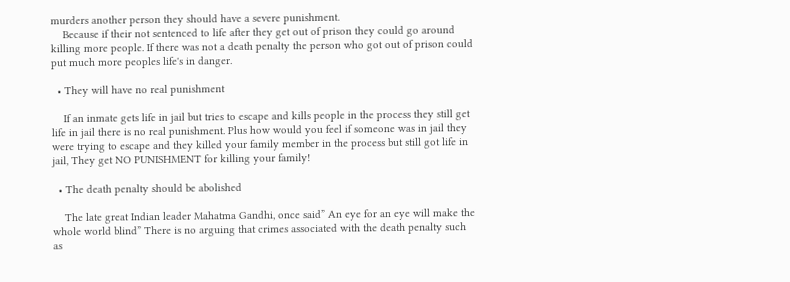murders another person they should have a severe punishment.
    Because if their not sentenced to life after they get out of prison they could go around killing more people. If there was not a death penalty the person who got out of prison could put much more peoples life's in danger.

  • They will have no real punishment

    If an inmate gets life in jail but tries to escape and kills people in the process they still get life in jail there is no real punishment. Plus how would you feel if someone was in jail they were trying to escape and they killed your family member in the process but still got life in jail, They get NO PUNISHMENT for killing your family!

  • The death penalty should be abolished

    The late great Indian leader Mahatma Gandhi, once said” An eye for an eye will make the whole world blind” There is no arguing that crimes associated with the death penalty such as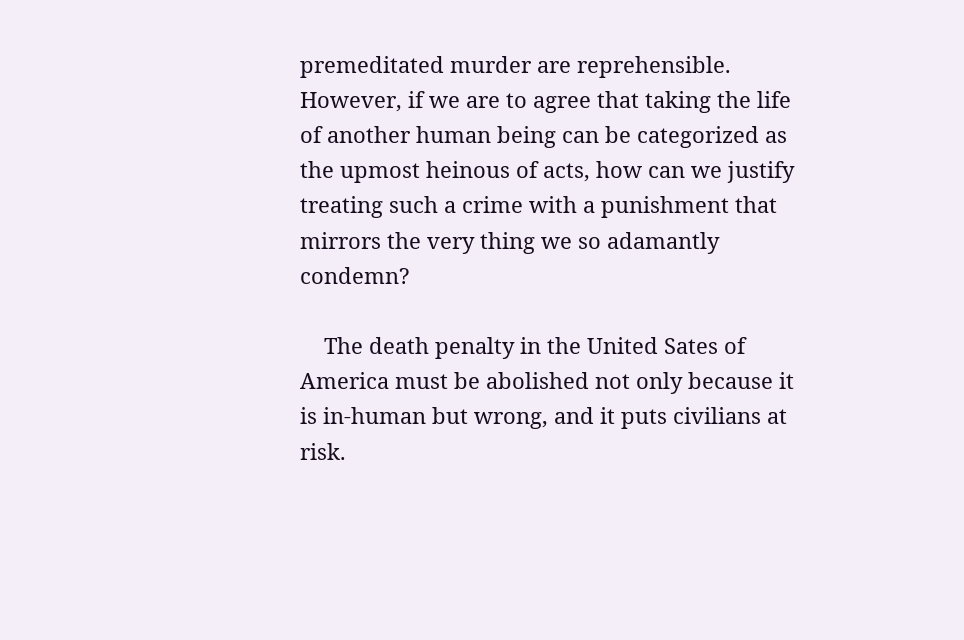premeditated murder are reprehensible. However, if we are to agree that taking the life of another human being can be categorized as the upmost heinous of acts, how can we justify treating such a crime with a punishment that mirrors the very thing we so adamantly condemn?

    The death penalty in the United Sates of America must be abolished not only because it is in-human but wrong, and it puts civilians at risk.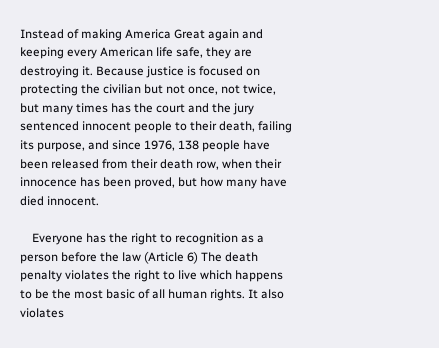Instead of making America Great again and keeping every American life safe, they are destroying it. Because justice is focused on protecting the civilian but not once, not twice, but many times has the court and the jury sentenced innocent people to their death, failing its purpose, and since 1976, 138 people have been released from their death row, when their innocence has been proved, but how many have died innocent.

    Everyone has the right to recognition as a person before the law (Article 6) The death penalty violates the right to live which happens to be the most basic of all human rights. It also violates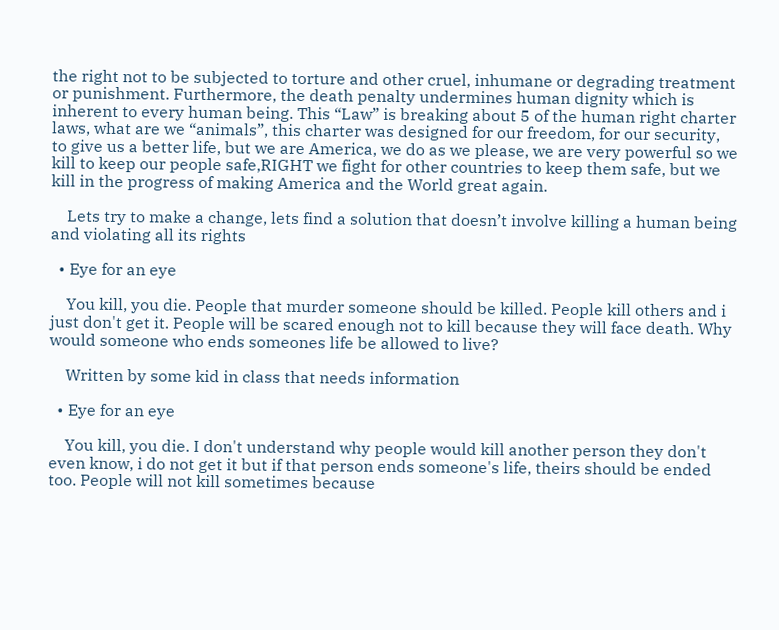the right not to be subjected to torture and other cruel, inhumane or degrading treatment or punishment. Furthermore, the death penalty undermines human dignity which is inherent to every human being. This “Law” is breaking about 5 of the human right charter laws, what are we “animals”, this charter was designed for our freedom, for our security, to give us a better life, but we are America, we do as we please, we are very powerful so we kill to keep our people safe,RIGHT we fight for other countries to keep them safe, but we kill in the progress of making America and the World great again.

    Lets try to make a change, lets find a solution that doesn’t involve killing a human being and violating all its rights

  • Eye for an eye

    You kill, you die. People that murder someone should be killed. People kill others and i just don't get it. People will be scared enough not to kill because they will face death. Why would someone who ends someones life be allowed to live?

    Written by some kid in class that needs information

  • Eye for an eye

    You kill, you die. I don't understand why people would kill another person they don't even know, i do not get it but if that person ends someone's life, theirs should be ended too. People will not kill sometimes because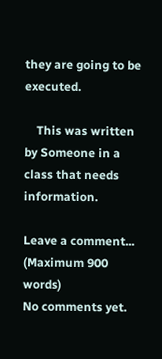they are going to be executed.

    This was written by Someone in a class that needs information.

Leave a comment...
(Maximum 900 words)
No comments yet.